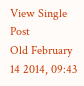View Single Post
Old February 14 2014, 09:43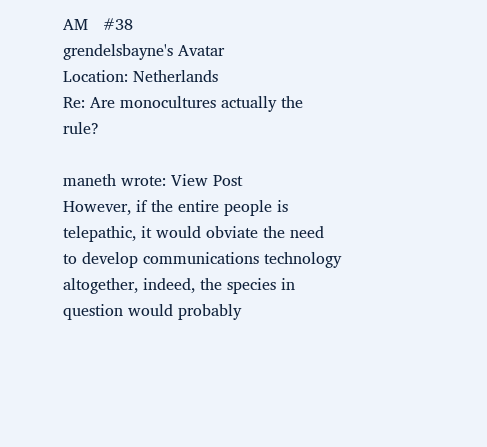AM   #38
grendelsbayne's Avatar
Location: Netherlands
Re: Are monocultures actually the rule?

maneth wrote: View Post
However, if the entire people is telepathic, it would obviate the need to develop communications technology altogether, indeed, the species in question would probably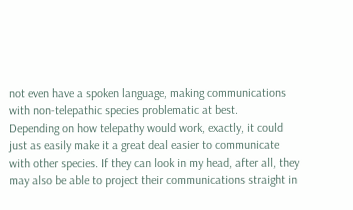not even have a spoken language, making communications with non-telepathic species problematic at best.
Depending on how telepathy would work, exactly, it could just as easily make it a great deal easier to communicate with other species. If they can look in my head, after all, they may also be able to project their communications straight in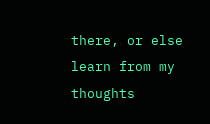there, or else learn from my thoughts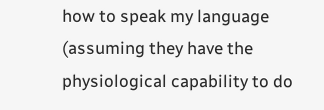how to speak my language (assuming they have the physiological capability to do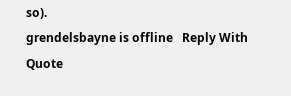so).
grendelsbayne is offline   Reply With Quote